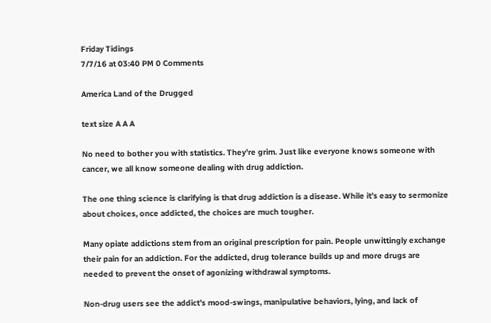Friday Tidings
7/7/16 at 03:40 PM 0 Comments

America Land of the Drugged

text size A A A

No need to bother you with statistics. They’re grim. Just like everyone knows someone with cancer, we all know someone dealing with drug addiction.

The one thing science is clarifying is that drug addiction is a disease. While it’s easy to sermonize about choices, once addicted, the choices are much tougher.

Many opiate addictions stem from an original prescription for pain. People unwittingly exchange their pain for an addiction. For the addicted, drug tolerance builds up and more drugs are needed to prevent the onset of agonizing withdrawal symptoms.

Non-drug users see the addict’s mood-swings, manipulative behaviors, lying, and lack of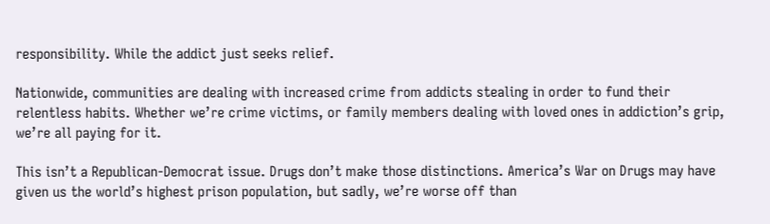responsibility. While the addict just seeks relief.

Nationwide, communities are dealing with increased crime from addicts stealing in order to fund their relentless habits. Whether we’re crime victims, or family members dealing with loved ones in addiction’s grip, we’re all paying for it.

This isn’t a Republican-Democrat issue. Drugs don’t make those distinctions. America’s War on Drugs may have given us the world’s highest prison population, but sadly, we’re worse off than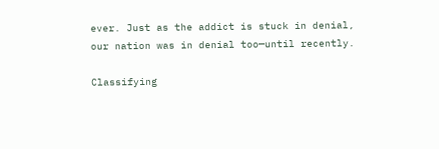ever. Just as the addict is stuck in denial, our nation was in denial too—until recently.

Classifying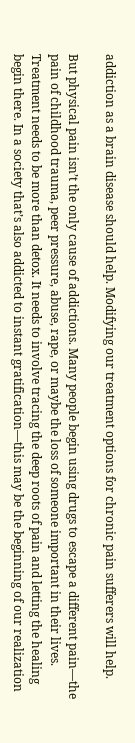addiction as a brain disease should help. Modifying our treatment options for chronic pain sufferers will help.

But physical pain isn’t the only cause of addictions. Many people begin using drugs to escape a different pain—the pain of childhood trauma, peer pressure, abuse, rape, or maybe the loss of someone important in their lives. Treatment needs to be more than detox. It needs to involve tracing the deep roots of pain and letting the healing begin there. In a society that’s also addicted to instant gratification—this may be the beginning of our realization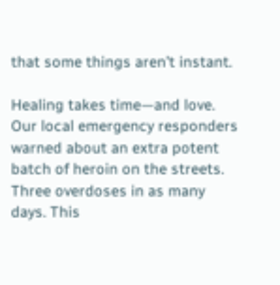that some things aren’t instant.

Healing takes time—and love. Our local emergency responders warned about an extra potent batch of heroin on the streets. Three overdoses in as many days. This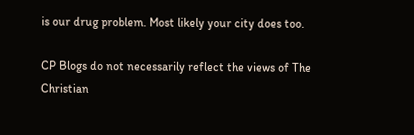is our drug problem. Most likely your city does too.

CP Blogs do not necessarily reflect the views of The Christian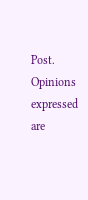Post. Opinions expressed are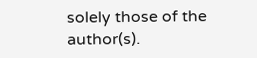solely those of the author(s).